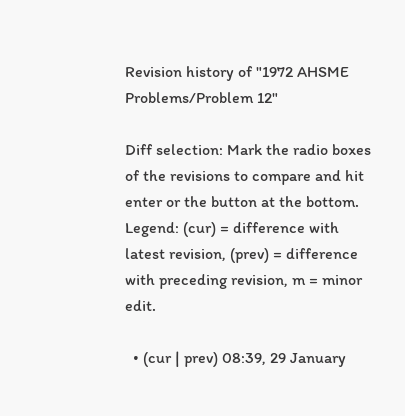Revision history of "1972 AHSME Problems/Problem 12"

Diff selection: Mark the radio boxes of the revisions to compare and hit enter or the button at the bottom.
Legend: (cur) = difference with latest revision, (prev) = difference with preceding revision, m = minor edit.

  • (cur | prev) 08:39, 29 January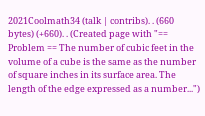2021Coolmath34 (talk | contribs). . (660 bytes) (+660). . (Created page with "== Problem == The number of cubic feet in the volume of a cube is the same as the number of square inches in its surface area. The length of the edge expressed as a number...")